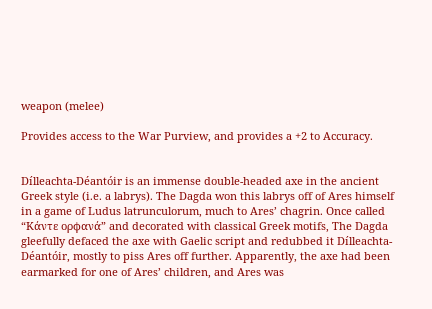weapon (melee)

Provides access to the War Purview, and provides a +2 to Accuracy.


Dílleachta-Déantóir is an immense double-headed axe in the ancient Greek style (i.e. a labrys). The Dagda won this labrys off of Ares himself in a game of Ludus latrunculorum, much to Ares’ chagrin. Once called “Κάντε ορϕανά” and decorated with classical Greek motifs, The Dagda gleefully defaced the axe with Gaelic script and redubbed it Dílleachta-Déantóir, mostly to piss Ares off further. Apparently, the axe had been earmarked for one of Ares’ children, and Ares was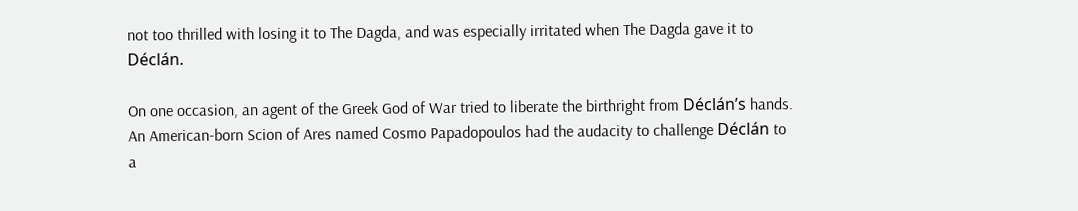not too thrilled with losing it to The Dagda, and was especially irritated when The Dagda gave it to Déclán.

On one occasion, an agent of the Greek God of War tried to liberate the birthright from Déclán’s hands. An American-born Scion of Ares named Cosmo Papadopoulos had the audacity to challenge Déclán to a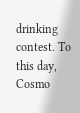drinking contest. To this day, Cosmo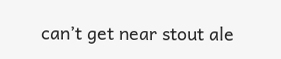can’t get near stout ale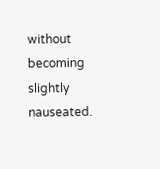without becoming slightly nauseated.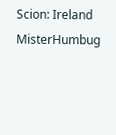Scion: Ireland MisterHumbug